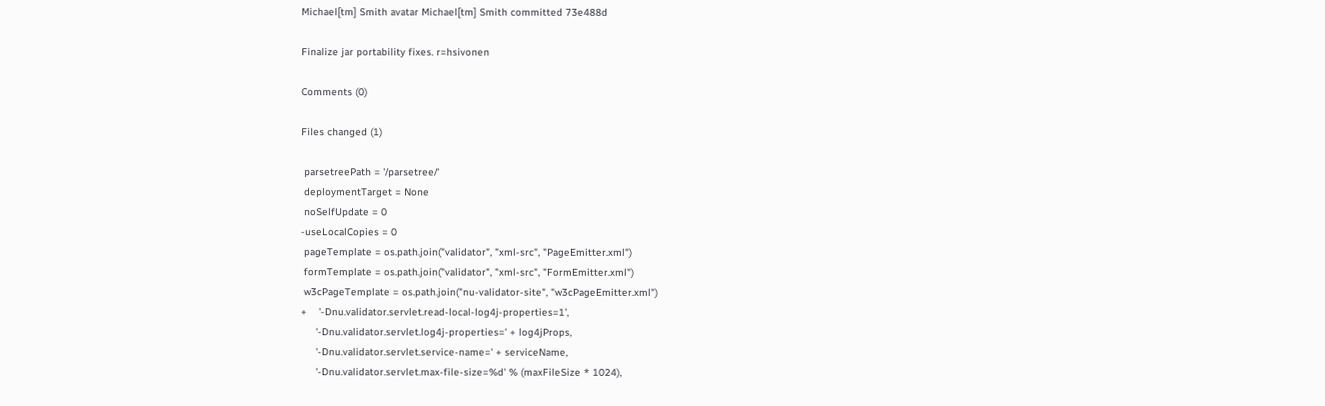Michael[tm] Smith avatar Michael[tm] Smith committed 73e488d

Finalize jar portability fixes. r=hsivonen

Comments (0)

Files changed (1)

 parsetreePath = '/parsetree/'
 deploymentTarget = None
 noSelfUpdate = 0
-useLocalCopies = 0
 pageTemplate = os.path.join("validator", "xml-src", "PageEmitter.xml")
 formTemplate = os.path.join("validator", "xml-src", "FormEmitter.xml")
 w3cPageTemplate = os.path.join("nu-validator-site", "w3cPageEmitter.xml")
+    '-Dnu.validator.servlet.read-local-log4j-properties=1',
     '-Dnu.validator.servlet.log4j-properties=' + log4jProps,
     '-Dnu.validator.servlet.service-name=' + serviceName,
     '-Dnu.validator.servlet.max-file-size=%d' % (maxFileSize * 1024),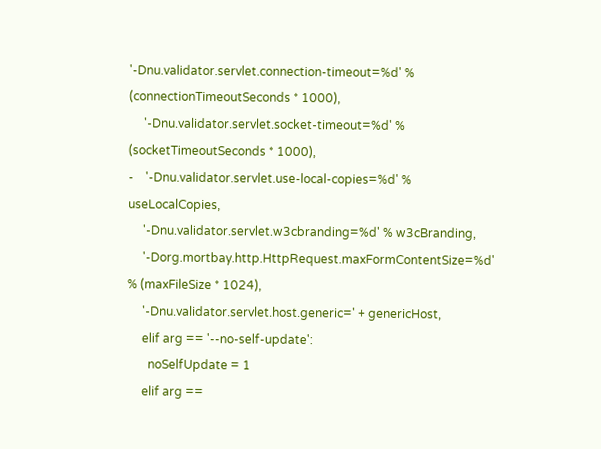'-Dnu.validator.servlet.connection-timeout=%d' % (connectionTimeoutSeconds * 1000),
     '-Dnu.validator.servlet.socket-timeout=%d' % (socketTimeoutSeconds * 1000),
-    '-Dnu.validator.servlet.use-local-copies=%d' % useLocalCopies,
     '-Dnu.validator.servlet.w3cbranding=%d' % w3cBranding,
     '-Dorg.mortbay.http.HttpRequest.maxFormContentSize=%d' % (maxFileSize * 1024),
     '-Dnu.validator.servlet.host.generic=' + genericHost,
     elif arg == '--no-self-update':
       noSelfUpdate = 1
     elif arg ==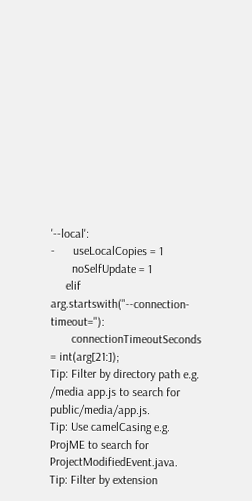'--local':
-      useLocalCopies = 1
       noSelfUpdate = 1
     elif arg.startswith("--connection-timeout="):
       connectionTimeoutSeconds = int(arg[21:]);
Tip: Filter by directory path e.g. /media app.js to search for public/media/app.js.
Tip: Use camelCasing e.g. ProjME to search for ProjectModifiedEvent.java.
Tip: Filter by extension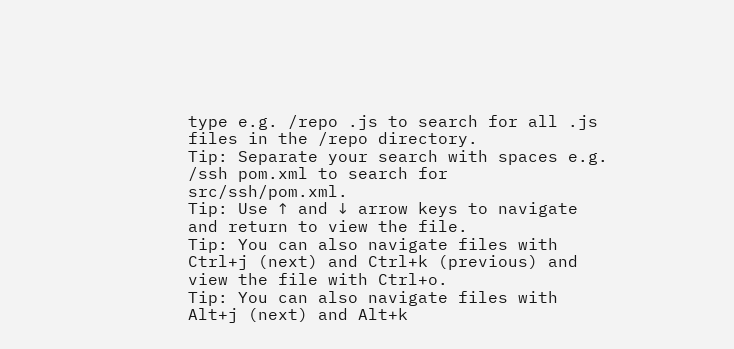type e.g. /repo .js to search for all .js files in the /repo directory.
Tip: Separate your search with spaces e.g. /ssh pom.xml to search for src/ssh/pom.xml.
Tip: Use ↑ and ↓ arrow keys to navigate and return to view the file.
Tip: You can also navigate files with Ctrl+j (next) and Ctrl+k (previous) and view the file with Ctrl+o.
Tip: You can also navigate files with Alt+j (next) and Alt+k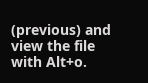(previous) and view the file with Alt+o.